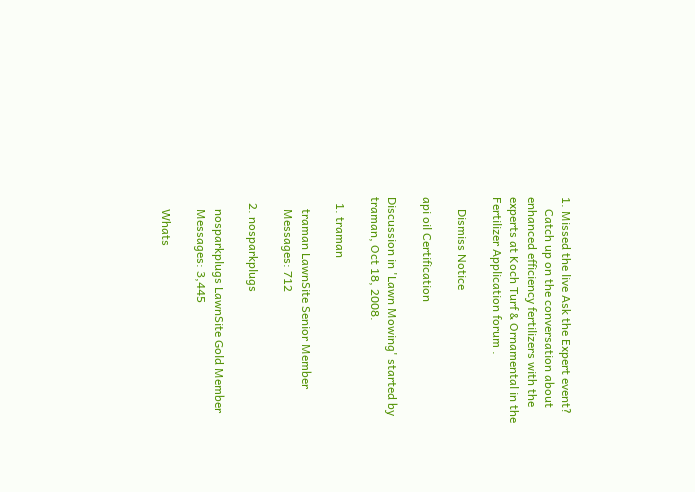1. Missed the live Ask the Expert event?
    Catch up on the conversation about enhanced efficiency fertilizers with the experts at Koch Turf & Ornamental in the Fertilizer Application forum .

    Dismiss Notice

api oil Certification

Discussion in 'Lawn Mowing' started by traman, Oct 18, 2008.

  1. traman

    traman LawnSite Senior Member
    Messages: 712

  2. nosparkplugs

    nosparkplugs LawnSite Gold Member
    Messages: 3,445

    Whats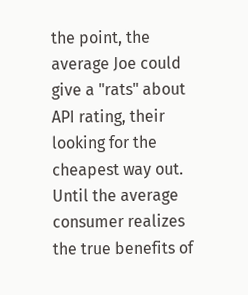the point, the average Joe could give a "rats" about API rating, their looking for the cheapest way out. Until the average consumer realizes the true benefits of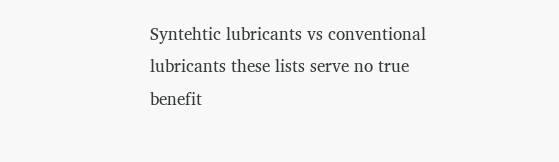Syntehtic lubricants vs conventional lubricants these lists serve no true benefit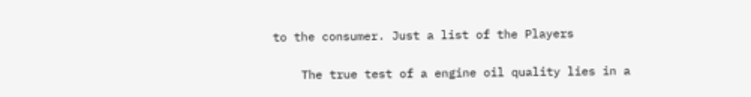to the consumer. Just a list of the Players

    The true test of a engine oil quality lies in a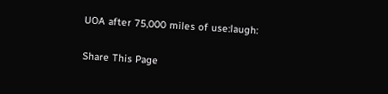UOA after 75,000 miles of use:laugh:

Share This Page